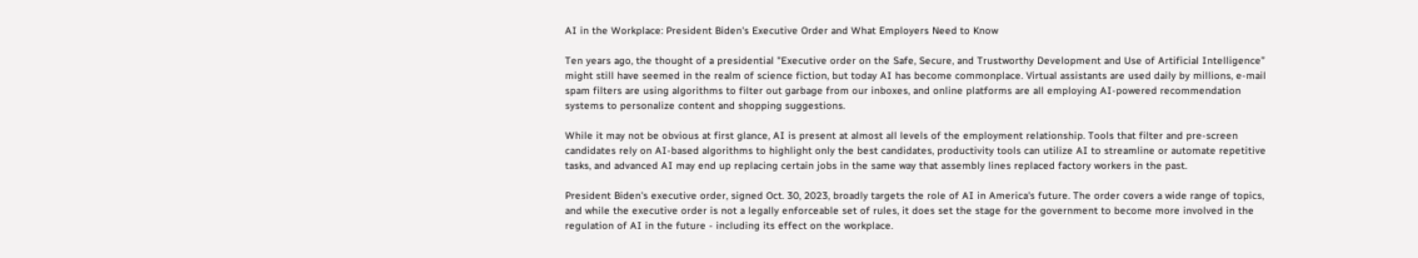AI in the Workplace: President Biden's Executive Order and What Employers Need to Know

Ten years ago, the thought of a presidential "Executive order on the Safe, Secure, and Trustworthy Development and Use of Artificial Intelligence” might still have seemed in the realm of science fiction, but today AI has become commonplace. Virtual assistants are used daily by millions, e-mail spam filters are using algorithms to filter out garbage from our inboxes, and online platforms are all employing AI-powered recommendation systems to personalize content and shopping suggestions.

While it may not be obvious at first glance, AI is present at almost all levels of the employment relationship. Tools that filter and pre-screen candidates rely on AI-based algorithms to highlight only the best candidates, productivity tools can utilize AI to streamline or automate repetitive tasks, and advanced AI may end up replacing certain jobs in the same way that assembly lines replaced factory workers in the past.

President Biden's executive order, signed Oct. 30, 2023, broadly targets the role of AI in America's future. The order covers a wide range of topics, and while the executive order is not a legally enforceable set of rules, it does set the stage for the government to become more involved in the regulation of AI in the future - including its effect on the workplace.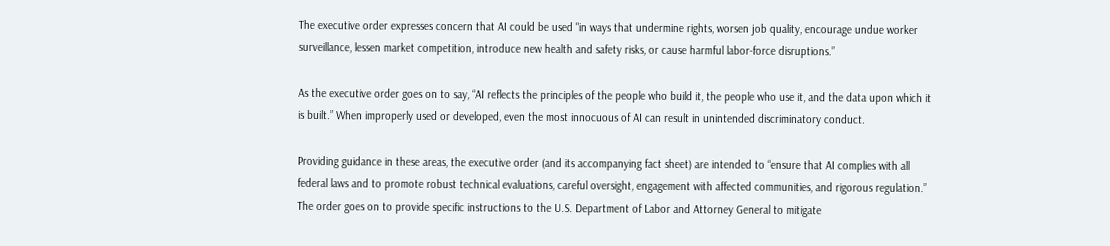The executive order expresses concern that AI could be used "in ways that undermine rights, worsen job quality, encourage undue worker surveillance, lessen market competition, introduce new health and safety risks, or cause harmful labor-force disruptions.”

As the executive order goes on to say, “AI reflects the principles of the people who build it, the people who use it, and the data upon which it is built.” When improperly used or developed, even the most innocuous of AI can result in unintended discriminatory conduct.

Providing guidance in these areas, the executive order (and its accompanying fact sheet) are intended to “ensure that AI complies with all federal laws and to promote robust technical evaluations, careful oversight, engagement with affected communities, and rigorous regulation.” The order goes on to provide specific instructions to the U.S. Department of Labor and Attorney General to mitigate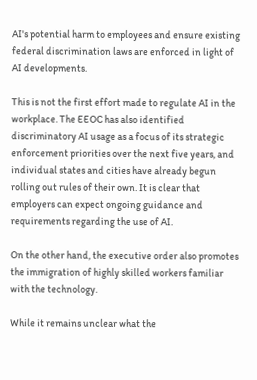AI's potential harm to employees and ensure existing federal discrimination laws are enforced in light of AI developments.

This is not the first effort made to regulate AI in the workplace. The EEOC has also identified discriminatory AI usage as a focus of its strategic enforcement priorities over the next five years, and individual states and cities have already begun rolling out rules of their own. It is clear that employers can expect ongoing guidance and requirements regarding the use of AI.

On the other hand, the executive order also promotes the immigration of highly skilled workers familiar with the technology.

While it remains unclear what the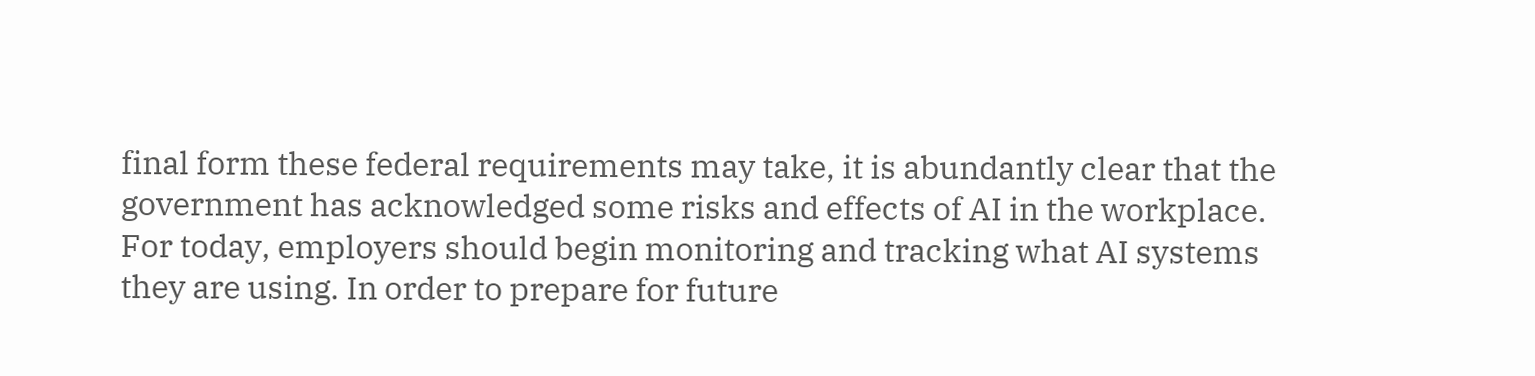final form these federal requirements may take, it is abundantly clear that the government has acknowledged some risks and effects of AI in the workplace. For today, employers should begin monitoring and tracking what AI systems they are using. In order to prepare for future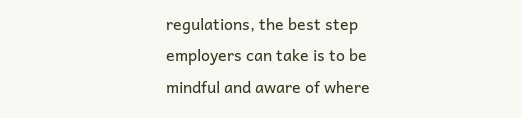regulations, the best step employers can take is to be mindful and aware of where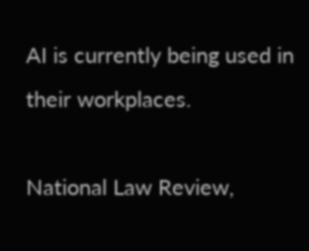AI is currently being used in their workplaces.

National Law Review,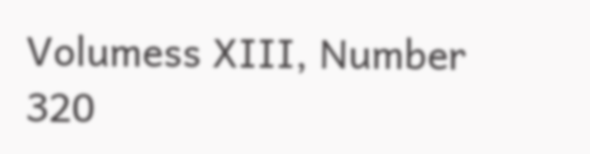Volumess XIII, Number 320